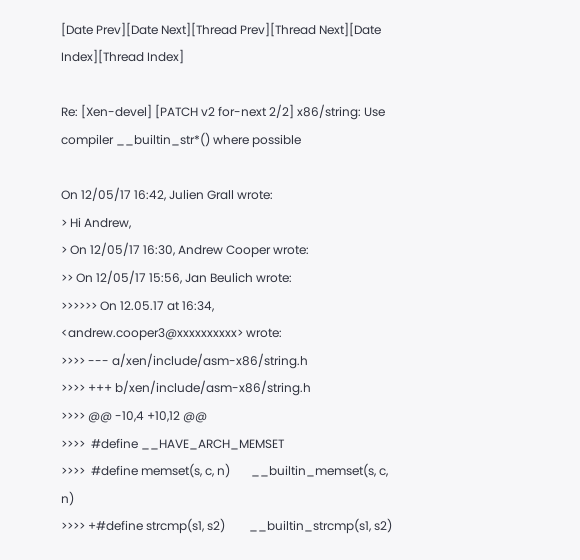[Date Prev][Date Next][Thread Prev][Thread Next][Date Index][Thread Index]

Re: [Xen-devel] [PATCH v2 for-next 2/2] x86/string: Use compiler __builtin_str*() where possible

On 12/05/17 16:42, Julien Grall wrote:
> Hi Andrew,
> On 12/05/17 16:30, Andrew Cooper wrote:
>> On 12/05/17 15:56, Jan Beulich wrote:
>>>>>> On 12.05.17 at 16:34, <andrew.cooper3@xxxxxxxxxx> wrote:
>>>> --- a/xen/include/asm-x86/string.h
>>>> +++ b/xen/include/asm-x86/string.h
>>>> @@ -10,4 +10,12 @@
>>>>  #define __HAVE_ARCH_MEMSET
>>>>  #define memset(s, c, n)       __builtin_memset(s, c, n)
>>>> +#define strcmp(s1, s2)        __builtin_strcmp(s1, s2)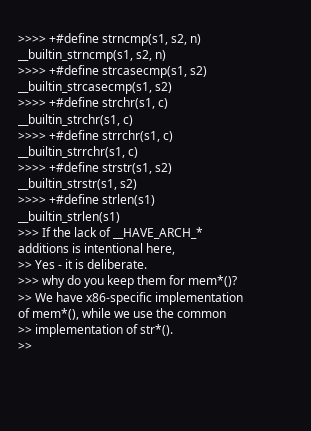>>>> +#define strncmp(s1, s2, n)    __builtin_strncmp(s1, s2, n)
>>>> +#define strcasecmp(s1, s2)    __builtin_strcasecmp(s1, s2)
>>>> +#define strchr(s1, c)         __builtin_strchr(s1, c)
>>>> +#define strrchr(s1, c)        __builtin_strrchr(s1, c)
>>>> +#define strstr(s1, s2)        __builtin_strstr(s1, s2)
>>>> +#define strlen(s1)            __builtin_strlen(s1)
>>> If the lack of __HAVE_ARCH_* additions is intentional here,
>> Yes - it is deliberate.
>>> why do you keep them for mem*()?
>> We have x86-specific implementation of mem*(), while we use the common
>> implementation of str*().
>>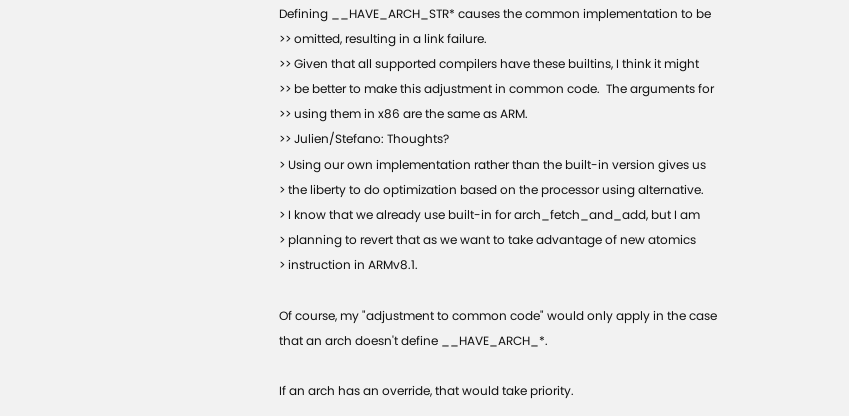Defining __HAVE_ARCH_STR* causes the common implementation to be
>> omitted, resulting in a link failure.
>> Given that all supported compilers have these builtins, I think it might
>> be better to make this adjustment in common code.  The arguments for
>> using them in x86 are the same as ARM.
>> Julien/Stefano: Thoughts?
> Using our own implementation rather than the built-in version gives us
> the liberty to do optimization based on the processor using alternative.
> I know that we already use built-in for arch_fetch_and_add, but I am
> planning to revert that as we want to take advantage of new atomics
> instruction in ARMv8.1.

Of course, my "adjustment to common code" would only apply in the case
that an arch doesn't define __HAVE_ARCH_*.

If an arch has an override, that would take priority.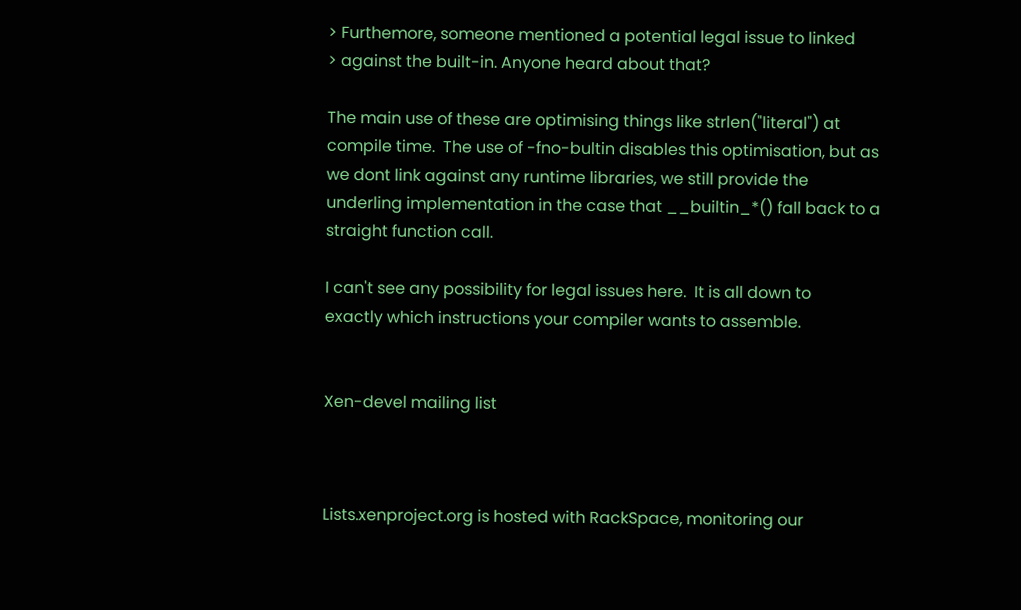> Furthemore, someone mentioned a potential legal issue to linked
> against the built-in. Anyone heard about that?

The main use of these are optimising things like strlen("literal") at
compile time.  The use of -fno-bultin disables this optimisation, but as
we dont link against any runtime libraries, we still provide the
underling implementation in the case that __builtin_*() fall back to a
straight function call.

I can't see any possibility for legal issues here.  It is all down to
exactly which instructions your compiler wants to assemble.


Xen-devel mailing list



Lists.xenproject.org is hosted with RackSpace, monitoring our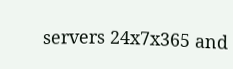servers 24x7x365 and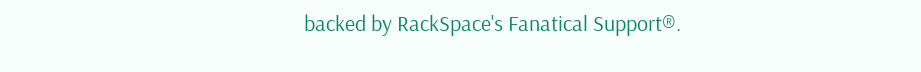backed by RackSpace's Fanatical Support®.